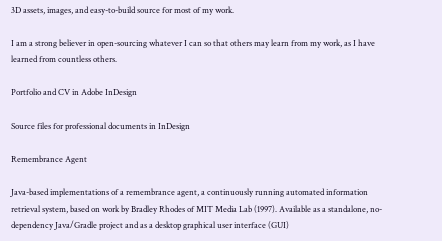3D assets, images, and easy-to-build source for most of my work.

I am a strong believer in open-sourcing whatever I can so that others may learn from my work, as I have learned from countless others.

Portfolio and CV in Adobe InDesign

Source files for professional documents in InDesign

Remembrance Agent

Java-based implementations of a remembrance agent, a continuously running automated information retrieval system, based on work by Bradley Rhodes of MIT Media Lab (1997). Available as a standalone, no-dependency Java/Gradle project and as a desktop graphical user interface (GUI)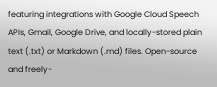featuring integrations with Google Cloud Speech APIs, Gmail, Google Drive, and locally-stored plain text (.txt) or Markdown (.md) files. Open-source and freely-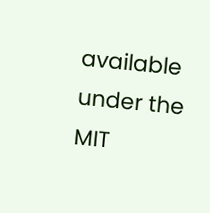available under the MIT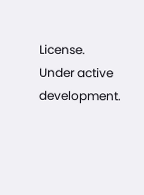License. Under active development.